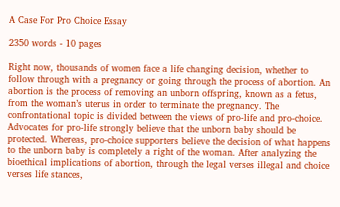A Case For Pro Choice Essay

2350 words - 10 pages

Right now, thousands of women face a life changing decision, whether to follow through with a pregnancy or going through the process of abortion. An abortion is the process of removing an unborn offspring, known as a fetus, from the woman’s uterus in order to terminate the pregnancy. The confrontational topic is divided between the views of pro-life and pro-choice. Advocates for pro-life strongly believe that the unborn baby should be protected. Whereas, pro-choice supporters believe the decision of what happens to the unborn baby is completely a right of the woman. After analyzing the bioethical implications of abortion, through the legal verses illegal and choice verses life stances,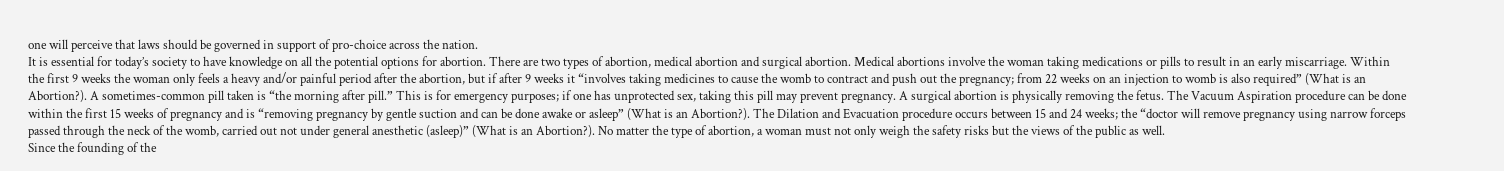one will perceive that laws should be governed in support of pro-choice across the nation.
It is essential for today’s society to have knowledge on all the potential options for abortion. There are two types of abortion, medical abortion and surgical abortion. Medical abortions involve the woman taking medications or pills to result in an early miscarriage. Within the first 9 weeks the woman only feels a heavy and/or painful period after the abortion, but if after 9 weeks it “involves taking medicines to cause the womb to contract and push out the pregnancy; from 22 weeks on an injection to womb is also required” (What is an Abortion?). A sometimes-common pill taken is “the morning after pill.” This is for emergency purposes; if one has unprotected sex, taking this pill may prevent pregnancy. A surgical abortion is physically removing the fetus. The Vacuum Aspiration procedure can be done within the first 15 weeks of pregnancy and is “removing pregnancy by gentle suction and can be done awake or asleep” (What is an Abortion?). The Dilation and Evacuation procedure occurs between 15 and 24 weeks; the “doctor will remove pregnancy using narrow forceps passed through the neck of the womb, carried out not under general anesthetic (asleep)” (What is an Abortion?). No matter the type of abortion, a woman must not only weigh the safety risks but the views of the public as well.
Since the founding of the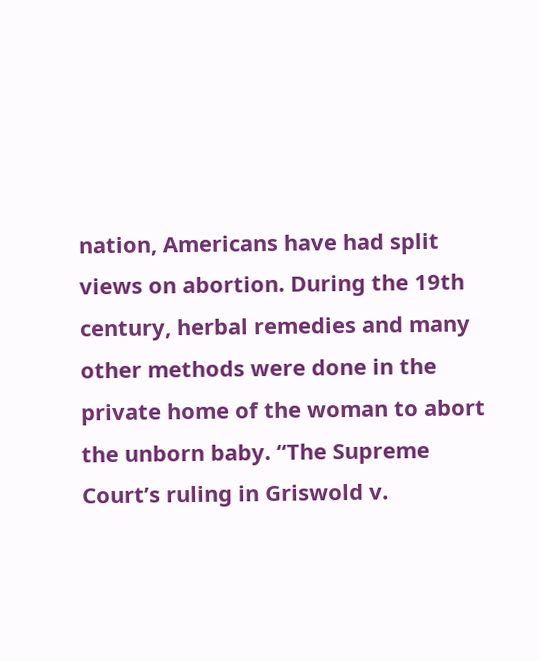nation, Americans have had split views on abortion. During the 19th century, herbal remedies and many other methods were done in the private home of the woman to abort the unborn baby. “The Supreme Court’s ruling in Griswold v.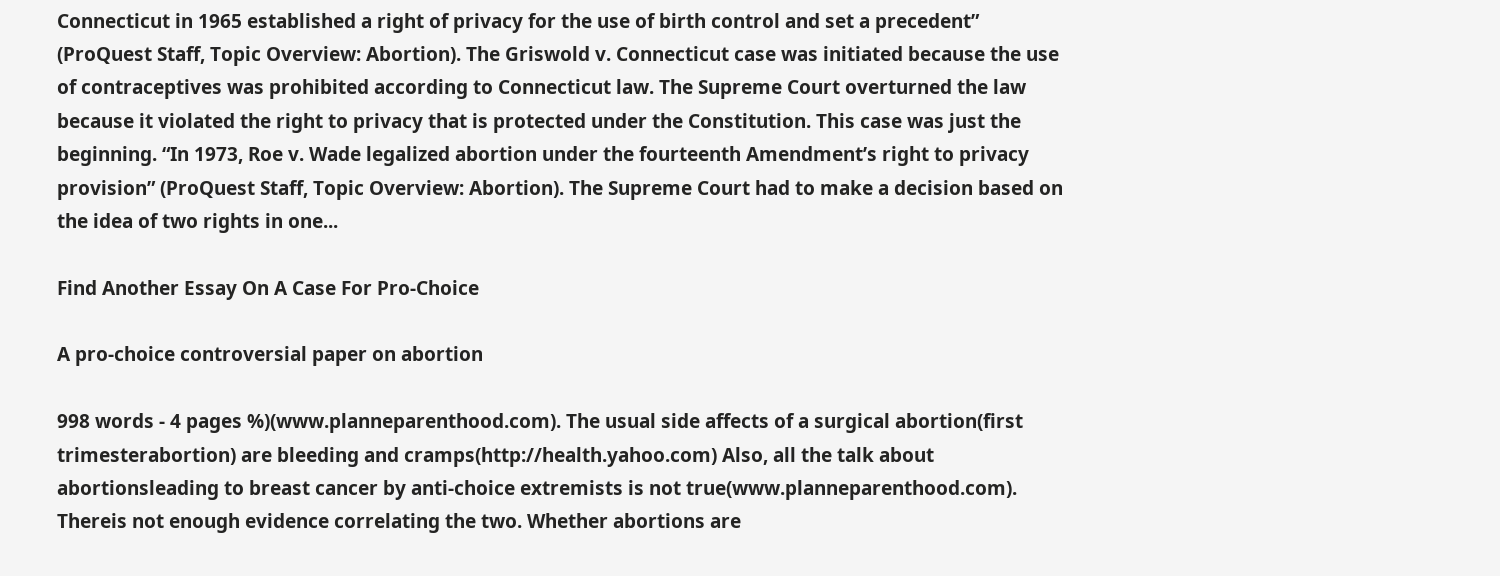Connecticut in 1965 established a right of privacy for the use of birth control and set a precedent” (ProQuest Staff, Topic Overview: Abortion). The Griswold v. Connecticut case was initiated because the use of contraceptives was prohibited according to Connecticut law. The Supreme Court overturned the law because it violated the right to privacy that is protected under the Constitution. This case was just the beginning. “In 1973, Roe v. Wade legalized abortion under the fourteenth Amendment’s right to privacy provision” (ProQuest Staff, Topic Overview: Abortion). The Supreme Court had to make a decision based on the idea of two rights in one...

Find Another Essay On A Case For Pro-Choice

A pro-choice controversial paper on abortion

998 words - 4 pages %)(www.planneparenthood.com). The usual side affects of a surgical abortion(first trimesterabortion) are bleeding and cramps(http://health.yahoo.com) Also, all the talk about abortionsleading to breast cancer by anti-choice extremists is not true(www.planneparenthood.com). Thereis not enough evidence correlating the two. Whether abortions are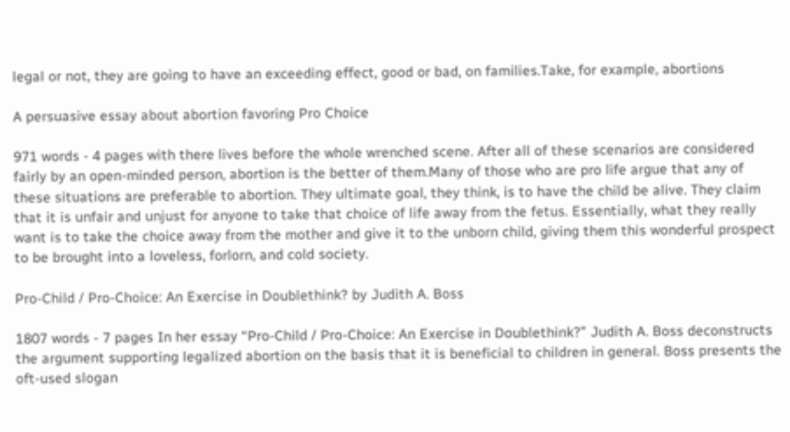legal or not, they are going to have an exceeding effect, good or bad, on families.Take, for example, abortions

A persuasive essay about abortion favoring Pro Choice

971 words - 4 pages with there lives before the whole wrenched scene. After all of these scenarios are considered fairly by an open-minded person, abortion is the better of them.Many of those who are pro life argue that any of these situations are preferable to abortion. They ultimate goal, they think, is to have the child be alive. They claim that it is unfair and unjust for anyone to take that choice of life away from the fetus. Essentially, what they really want is to take the choice away from the mother and give it to the unborn child, giving them this wonderful prospect to be brought into a loveless, forlorn, and cold society.

Pro-Child / Pro-Choice: An Exercise in Doublethink? by Judith A. Boss

1807 words - 7 pages In her essay “Pro-Child / Pro-Choice: An Exercise in Doublethink?” Judith A. Boss deconstructs the argument supporting legalized abortion on the basis that it is beneficial to children in general. Boss presents the oft-used slogan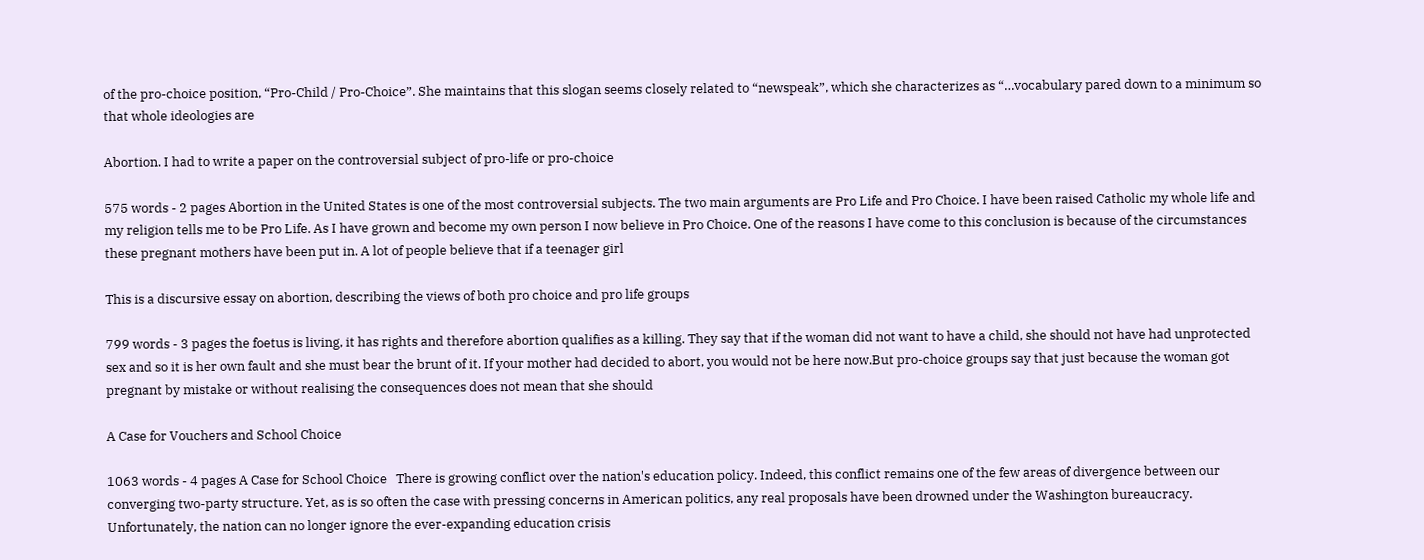of the pro-choice position, “Pro-Child / Pro-Choice”. She maintains that this slogan seems closely related to “newspeak”, which she characterizes as “…vocabulary pared down to a minimum so that whole ideologies are

Abortion. I had to write a paper on the controversial subject of pro-life or pro-choice

575 words - 2 pages Abortion in the United States is one of the most controversial subjects. The two main arguments are Pro Life and Pro Choice. I have been raised Catholic my whole life and my religion tells me to be Pro Life. As I have grown and become my own person I now believe in Pro Choice. One of the reasons I have come to this conclusion is because of the circumstances these pregnant mothers have been put in. A lot of people believe that if a teenager girl

This is a discursive essay on abortion, describing the views of both pro choice and pro life groups

799 words - 3 pages the foetus is living, it has rights and therefore abortion qualifies as a killing. They say that if the woman did not want to have a child, she should not have had unprotected sex and so it is her own fault and she must bear the brunt of it. If your mother had decided to abort, you would not be here now.But pro-choice groups say that just because the woman got pregnant by mistake or without realising the consequences does not mean that she should

A Case for Vouchers and School Choice

1063 words - 4 pages A Case for School Choice   There is growing conflict over the nation's education policy. Indeed, this conflict remains one of the few areas of divergence between our converging two-party structure. Yet, as is so often the case with pressing concerns in American politics, any real proposals have been drowned under the Washington bureaucracy. Unfortunately, the nation can no longer ignore the ever-expanding education crisis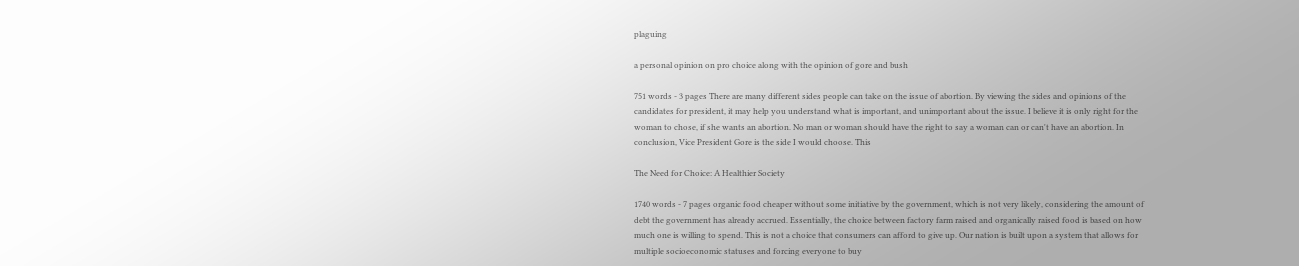plaguing

a personal opinion on pro choice along with the opinion of gore and bush

751 words - 3 pages There are many different sides people can take on the issue of abortion. By viewing the sides and opinions of the candidates for president, it may help you understand what is important, and unimportant about the issue. I believe it is only right for the woman to chose, if she wants an abortion. No man or woman should have the right to say a woman can or can't have an abortion. In conclusion, Vice President Gore is the side I would choose. This

The Need for Choice: A Healthier Society

1740 words - 7 pages organic food cheaper without some initiative by the government, which is not very likely, considering the amount of debt the government has already accrued. Essentially, the choice between factory farm raised and organically raised food is based on how much one is willing to spend. This is not a choice that consumers can afford to give up. Our nation is built upon a system that allows for multiple socioeconomic statuses and forcing everyone to buy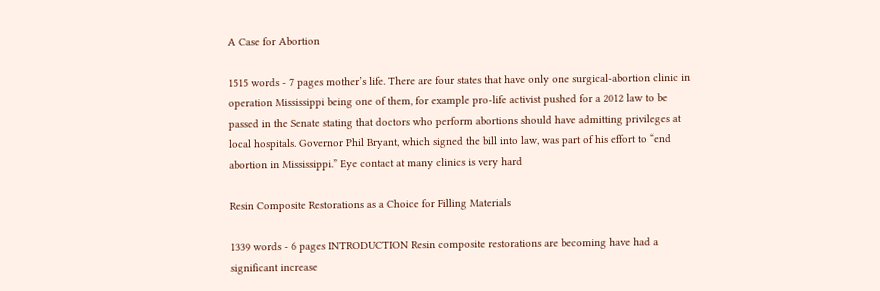A Case for Abortion

1515 words - 7 pages mother’s life. There are four states that have only one surgical-abortion clinic in operation Mississippi being one of them, for example pro-life activist pushed for a 2012 law to be passed in the Senate stating that doctors who perform abortions should have admitting privileges at local hospitals. Governor Phil Bryant, which signed the bill into law, was part of his effort to “end abortion in Mississippi.” Eye contact at many clinics is very hard

Resin Composite Restorations as a Choice for Filling Materials

1339 words - 6 pages INTRODUCTION Resin composite restorations are becoming have had a significant increase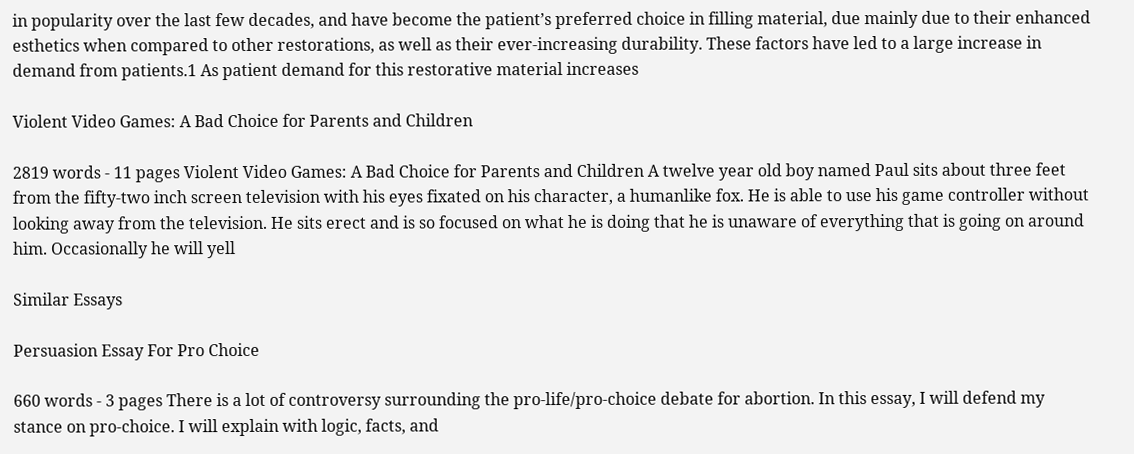in popularity over the last few decades, and have become the patient’s preferred choice in filling material, due mainly due to their enhanced esthetics when compared to other restorations, as well as their ever-increasing durability. These factors have led to a large increase in demand from patients.1 As patient demand for this restorative material increases

Violent Video Games: A Bad Choice for Parents and Children

2819 words - 11 pages Violent Video Games: A Bad Choice for Parents and Children A twelve year old boy named Paul sits about three feet from the fifty-two inch screen television with his eyes fixated on his character, a humanlike fox. He is able to use his game controller without looking away from the television. He sits erect and is so focused on what he is doing that he is unaware of everything that is going on around him. Occasionally he will yell

Similar Essays

Persuasion Essay For Pro Choice

660 words - 3 pages There is a lot of controversy surrounding the pro-life/pro-choice debate for abortion. In this essay, I will defend my stance on pro-choice. I will explain with logic, facts, and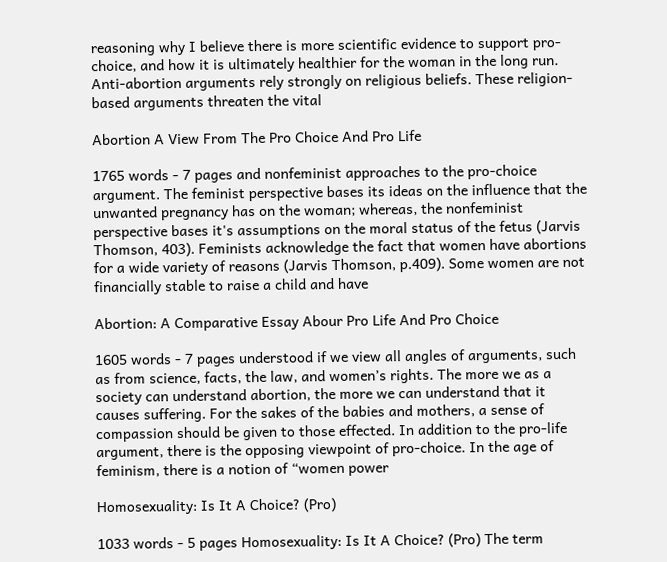reasoning why I believe there is more scientific evidence to support pro-choice, and how it is ultimately healthier for the woman in the long run. Anti-abortion arguments rely strongly on religious beliefs. These religion-based arguments threaten the vital

Abortion A View From The Pro Choice And Pro Life

1765 words - 7 pages and nonfeminist approaches to the pro-choice argument. The feminist perspective bases its ideas on the influence that the unwanted pregnancy has on the woman; whereas, the nonfeminist perspective bases it's assumptions on the moral status of the fetus (Jarvis Thomson, 403). Feminists acknowledge the fact that women have abortions for a wide variety of reasons (Jarvis Thomson, p.409). Some women are not financially stable to raise a child and have

Abortion: A Comparative Essay Abour Pro Life And Pro Choice

1605 words - 7 pages understood if we view all angles of arguments, such as from science, facts, the law, and women’s rights. The more we as a society can understand abortion, the more we can understand that it causes suffering. For the sakes of the babies and mothers, a sense of compassion should be given to those effected. In addition to the pro-life argument, there is the opposing viewpoint of pro-choice. In the age of feminism, there is a notion of “women power

Homosexuality: Is It A Choice? (Pro)

1033 words - 5 pages Homosexuality: Is It A Choice? (Pro) The term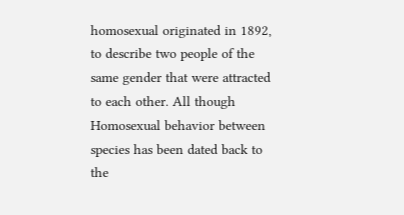homosexual originated in 1892, to describe two people of the same gender that were attracted to each other. All though Homosexual behavior between species has been dated back to the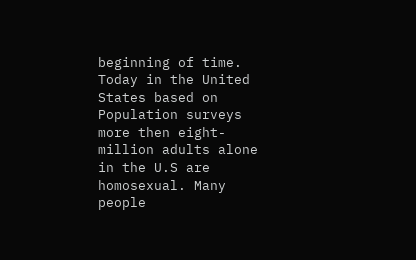beginning of time. Today in the United States based on Population surveys more then eight-million adults alone in the U.S are homosexual. Many people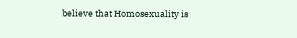believe that Homosexuality is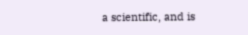a scientific, and is